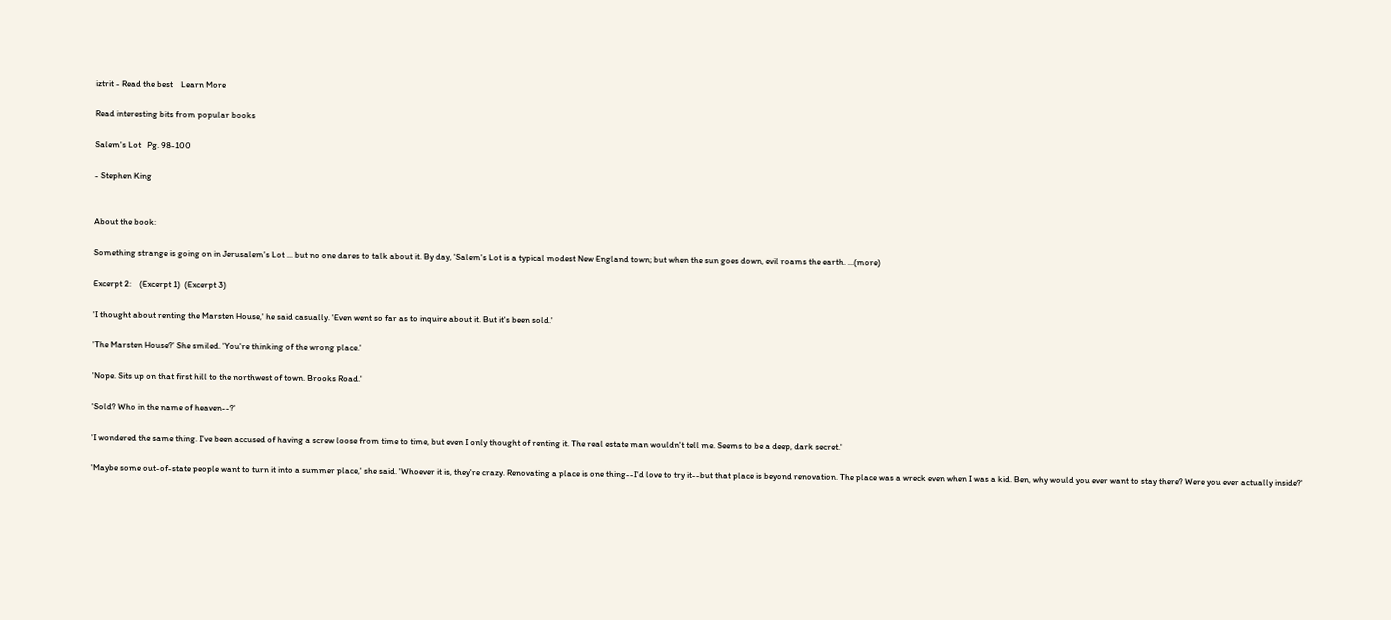iztrit - Read the best    Learn More

Read interesting bits from popular books

Salem's Lot   Pg. 98-100

- Stephen King


About the book:

Something strange is going on in Jerusalem's Lot ... but no one dares to talk about it. By day, 'Salem's Lot is a typical modest New England town; but when the sun goes down, evil roams the earth. ...(more)

Excerpt 2:    (Excerpt 1)  (Excerpt 3)

'I thought about renting the Marsten House,' he said casually. 'Even went so far as to inquire about it. But it's been sold.'

'The Marsten House?' She smiled. 'You're thinking of the wrong place.'

'Nope. Sits up on that first hill to the northwest of town. Brooks Road.'

'Sold? Who in the name of heaven--?'

'I wondered the same thing. I've been accused of having a screw loose from time to time, but even I only thought of renting it. The real estate man wouldn't tell me. Seems to be a deep, dark secret.'

'Maybe some out-of-state people want to turn it into a summer place,' she said. 'Whoever it is, they're crazy. Renovating a place is one thing--I'd love to try it--but that place is beyond renovation. The place was a wreck even when I was a kid. Ben, why would you ever want to stay there? Were you ever actually inside?'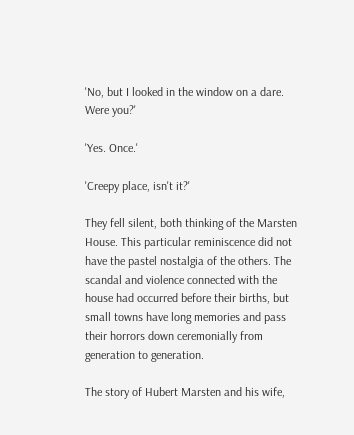'No, but I looked in the window on a dare. Were you?'

'Yes. Once.'

'Creepy place, isn't it?'

They fell silent, both thinking of the Marsten House. This particular reminiscence did not have the pastel nostalgia of the others. The scandal and violence connected with the house had occurred before their births, but small towns have long memories and pass their horrors down ceremonially from generation to generation.

The story of Hubert Marsten and his wife,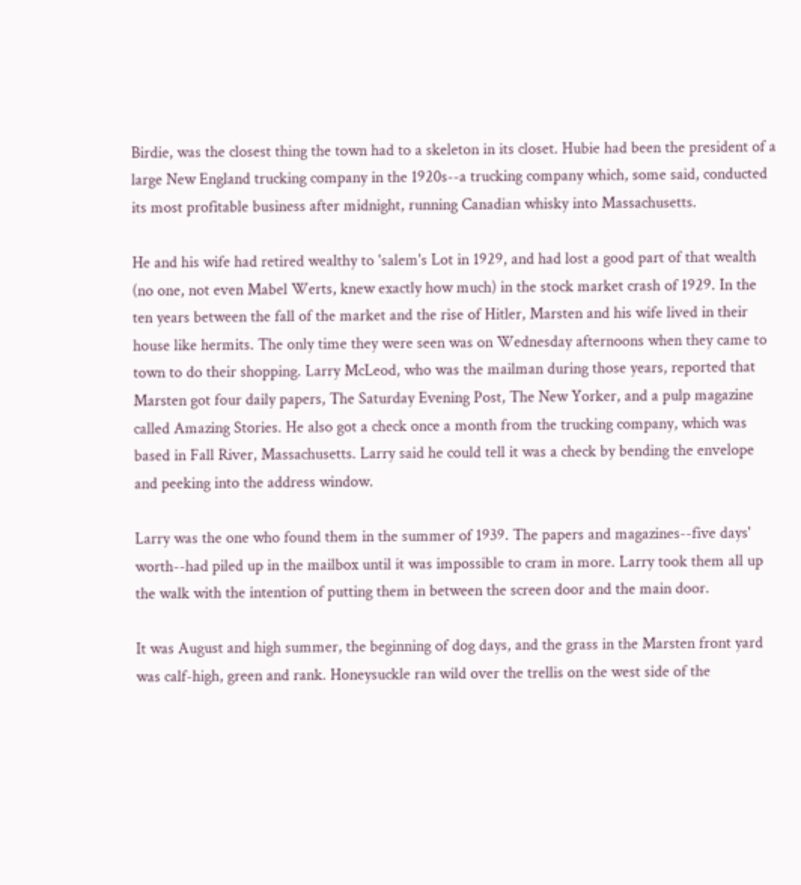Birdie, was the closest thing the town had to a skeleton in its closet. Hubie had been the president of a large New England trucking company in the 1920s--a trucking company which, some said, conducted its most profitable business after midnight, running Canadian whisky into Massachusetts.

He and his wife had retired wealthy to 'salem's Lot in 1929, and had lost a good part of that wealth (no one, not even Mabel Werts, knew exactly how much) in the stock market crash of 1929. In the ten years between the fall of the market and the rise of Hitler, Marsten and his wife lived in their house like hermits. The only time they were seen was on Wednesday afternoons when they came to town to do their shopping. Larry McLeod, who was the mailman during those years, reported that Marsten got four daily papers, The Saturday Evening Post, The New Yorker, and a pulp magazine called Amazing Stories. He also got a check once a month from the trucking company, which was based in Fall River, Massachusetts. Larry said he could tell it was a check by bending the envelope and peeking into the address window.

Larry was the one who found them in the summer of 1939. The papers and magazines--five days' worth--had piled up in the mailbox until it was impossible to cram in more. Larry took them all up the walk with the intention of putting them in between the screen door and the main door.

It was August and high summer, the beginning of dog days, and the grass in the Marsten front yard was calf-high, green and rank. Honeysuckle ran wild over the trellis on the west side of the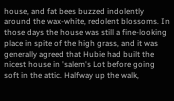house, and fat bees buzzed indolently around the wax-white, redolent blossoms. In those days the house was still a fine-looking place in spite of the high grass, and it was generally agreed that Hubie had built the nicest house in 'salem's Lot before going soft in the attic. Halfway up the walk,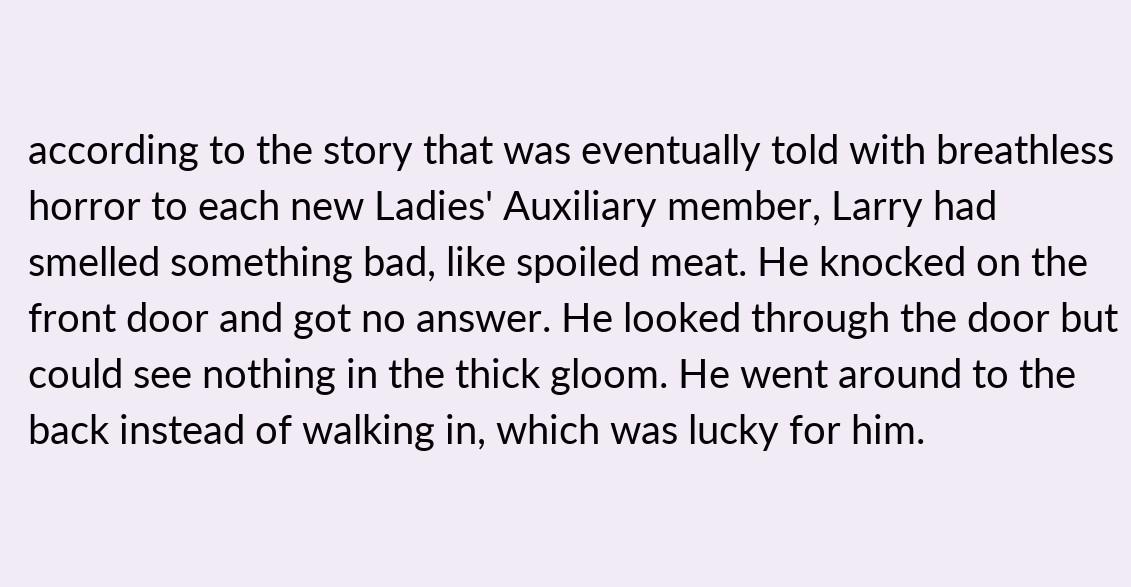according to the story that was eventually told with breathless horror to each new Ladies' Auxiliary member, Larry had smelled something bad, like spoiled meat. He knocked on the front door and got no answer. He looked through the door but could see nothing in the thick gloom. He went around to the back instead of walking in, which was lucky for him.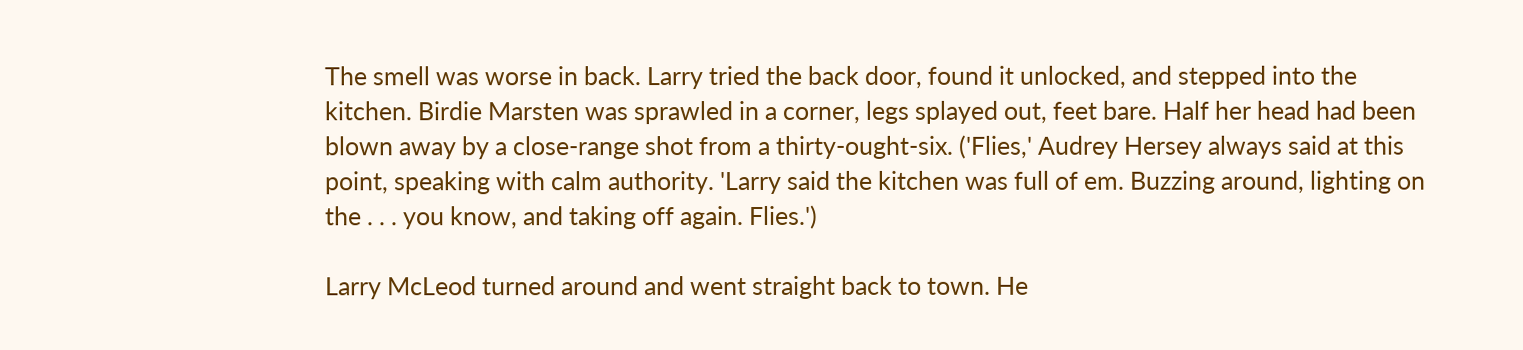The smell was worse in back. Larry tried the back door, found it unlocked, and stepped into the kitchen. Birdie Marsten was sprawled in a corner, legs splayed out, feet bare. Half her head had been blown away by a close-range shot from a thirty-ought-six. ('Flies,' Audrey Hersey always said at this point, speaking with calm authority. 'Larry said the kitchen was full of em. Buzzing around, lighting on the . . . you know, and taking off again. Flies.')

Larry McLeod turned around and went straight back to town. He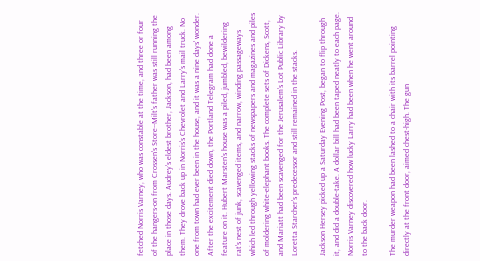fetched Norris Varney, who was constable at the time, and three or four of the hangers-on from Crossen's Store--Milt's father was still running the place in those days. Audrey's eldest brother, Jackson, had been among them. They drove back up in Norris's Chevrolet and Larry's mail truck. No one from town had ever been in the house, and it was a nine days' wonder. After the excitement died down, the Portland Telegram had done a feature on it. Hubert Marsten's house was a piled, jumbled, bewildering rat's nest of junk, scavenged items, and narrow, winding passageways which led through yellowing stacks of newspapers and magazines and piles of moldering white-elephant books. The complete sets of Dickens, Scott, and Mariatt had been scavenged for the Jerusalem's Lot Public Library by Loretta Starcher's predecessor and still remained in the stacks.

Jackson Hersey picked up a Saturday Evening Post, began to flip through it, and did a double-take. A dollar bill had been taped neatly to each page. Norris Varney discovered how lucky Larry had been when he went around to the back door.

The murder weapon had been lashed to a chair with its barrel pointing directly at the front door, aimed chest-high. The gun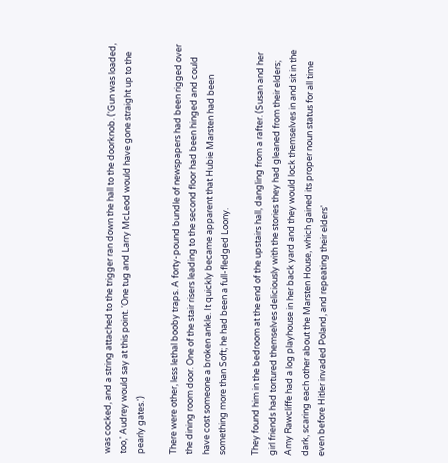was cocked, and a string attached to the trigger ran down the hall to the doorknob. ('Gun was loaded, too,' Audrey would say at this point. 'One tug and Larry McLeod would have gone straight up to the pearly gates.')

There were other, less lethal booby traps. A forty-pound bundle of newspapers had been rigged over the dining room door. One of the stair risers leading to the second floor had been hinged and could have cost someone a broken ankle. It quickly became apparent that Hubie Marsten had been something more than Soft; he had been a full-fledged Loony.

They found him in the bedroom at the end of the upstairs hall, dangling from a rafter. (Susan and her girl friends had tortured themselves deliciously with the stories they had gleaned from their elders; Amy Rawcliffe had a log playhouse in her back yard and they would lock themselves in and sit in the dark, scaring each other about the Marsten House, which gained its proper noun status for all time even before Hitler invaded Poland, and repeating their elders'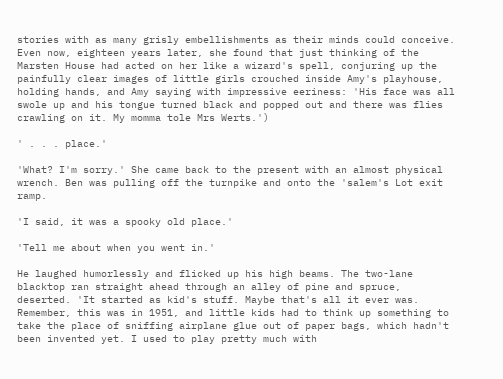stories with as many grisly embellishments as their minds could conceive. Even now, eighteen years later, she found that just thinking of the Marsten House had acted on her like a wizard's spell, conjuring up the painfully clear images of little girls crouched inside Amy's playhouse, holding hands, and Amy saying with impressive eeriness: 'His face was all swole up and his tongue turned black and popped out and there was flies crawling on it. My momma tole Mrs Werts.')

' . . . place.'

'What? I'm sorry.' She came back to the present with an almost physical wrench. Ben was pulling off the turnpike and onto the 'salem's Lot exit ramp.

'I said, it was a spooky old place.'

'Tell me about when you went in.'

He laughed humorlessly and flicked up his high beams. The two-lane blacktop ran straight ahead through an alley of pine and spruce, deserted. 'It started as kid's stuff. Maybe that's all it ever was. Remember, this was in 1951, and little kids had to think up something to take the place of sniffing airplane glue out of paper bags, which hadn't been invented yet. I used to play pretty much with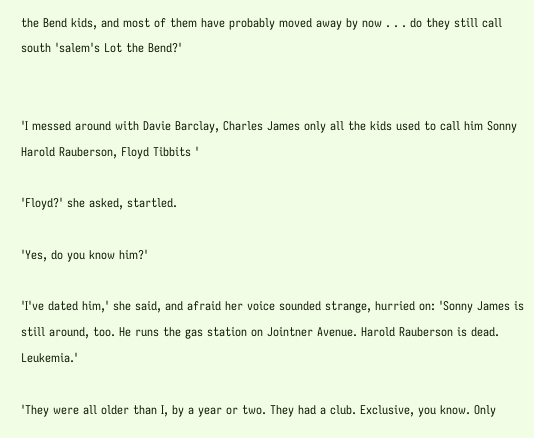the Bend kids, and most of them have probably moved away by now . . . do they still call south 'salem's Lot the Bend?'


'I messed around with Davie Barclay, Charles James only all the kids used to call him Sonny Harold Rauberson, Floyd Tibbits '

'Floyd?' she asked, startled.

'Yes, do you know him?'

'I've dated him,' she said, and afraid her voice sounded strange, hurried on: 'Sonny James is still around, too. He runs the gas station on Jointner Avenue. Harold Rauberson is dead. Leukemia.'

'They were all older than I, by a year or two. They had a club. Exclusive, you know. Only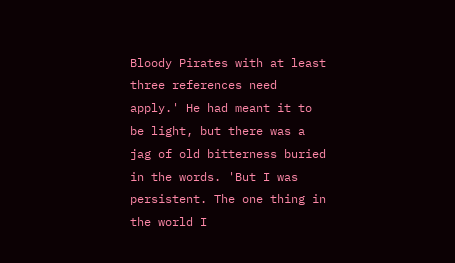Bloody Pirates with at least three references need apply.' He had meant it to be light, but there was a jag of old bitterness buried in the words. 'But I was persistent. The one thing in the world I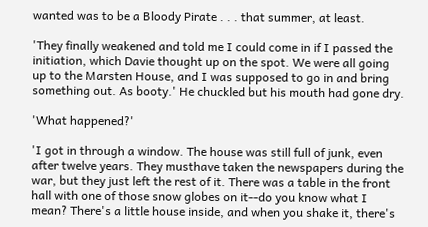wanted was to be a Bloody Pirate . . . that summer, at least.

'They finally weakened and told me I could come in if I passed the initiation, which Davie thought up on the spot. We were all going up to the Marsten House, and I was supposed to go in and bring something out. As booty.' He chuckled but his mouth had gone dry.

'What happened?'

'I got in through a window. The house was still full of junk, even after twelve years. They musthave taken the newspapers during the war, but they just left the rest of it. There was a table in the front hall with one of those snow globes on it--do you know what I mean? There's a little house inside, and when you shake it, there's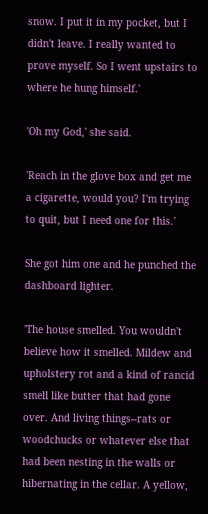snow. I put it in my pocket, but I didn't leave. I really wanted to prove myself. So I went upstairs to where he hung himself.'

'Oh my God,' she said.

'Reach in the glove box and get me a cigarette, would you? I'm trying to quit, but I need one for this.'

She got him one and he punched the dashboard lighter.

'The house smelled. You wouldn't believe how it smelled. Mildew and upholstery rot and a kind of rancid smell like butter that had gone over. And living things--rats or woodchucks or whatever else that had been nesting in the walls or hibernating in the cellar. A yellow,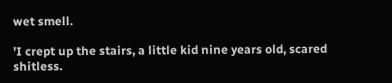wet smell.

'I crept up the stairs, a little kid nine years old, scared shitless.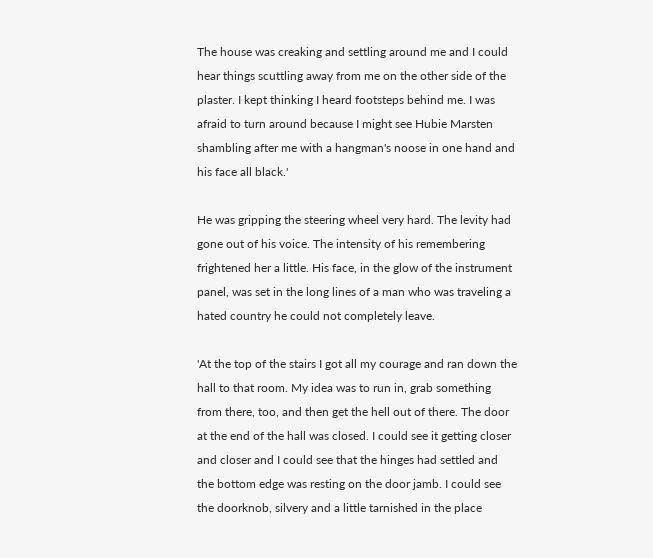The house was creaking and settling around me and I could hear things scuttling away from me on the other side of the plaster. I kept thinking I heard footsteps behind me. I was afraid to turn around because I might see Hubie Marsten shambling after me with a hangman's noose in one hand and his face all black.'

He was gripping the steering wheel very hard. The levity had gone out of his voice. The intensity of his remembering frightened her a little. His face, in the glow of the instrument panel, was set in the long lines of a man who was traveling a hated country he could not completely leave.

'At the top of the stairs I got all my courage and ran down the hall to that room. My idea was to run in, grab something from there, too, and then get the hell out of there. The door at the end of the hall was closed. I could see it getting closer and closer and I could see that the hinges had settled and the bottom edge was resting on the door jamb. I could see the doorknob, silvery and a little tarnished in the place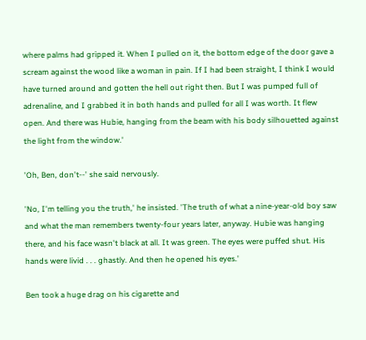where palms had gripped it. When I pulled on it, the bottom edge of the door gave a scream against the wood like a woman in pain. If I had been straight, I think I would have turned around and gotten the hell out right then. But I was pumped full of adrenaline, and I grabbed it in both hands and pulled for all I was worth. It flew open. And there was Hubie, hanging from the beam with his body silhouetted against the light from the window.'

'Oh, Ben, don't--' she said nervously.

'No, I'm telling you the truth,' he insisted. 'The truth of what a nine-year-old boy saw and what the man remembers twenty-four years later, anyway. Hubie was hanging there, and his face wasn't black at all. It was green. The eyes were puffed shut. His hands were livid . . . ghastly. And then he opened his eyes.'

Ben took a huge drag on his cigarette and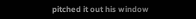pitched it out his window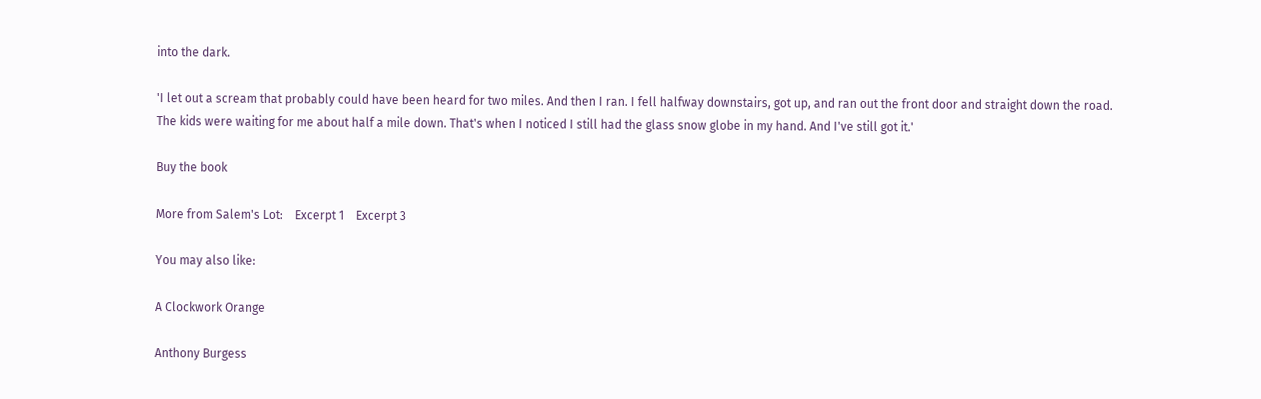into the dark.

'I let out a scream that probably could have been heard for two miles. And then I ran. I fell halfway downstairs, got up, and ran out the front door and straight down the road. The kids were waiting for me about half a mile down. That's when I noticed I still had the glass snow globe in my hand. And I've still got it.'

Buy the book

More from Salem's Lot:    Excerpt 1    Excerpt 3

You may also like:

A Clockwork Orange

Anthony Burgess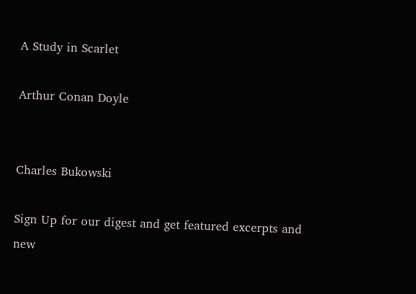A Study in Scarlet

Arthur Conan Doyle


Charles Bukowski

Sign Up for our digest and get featured excerpts and new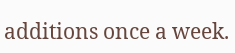additions once a week.